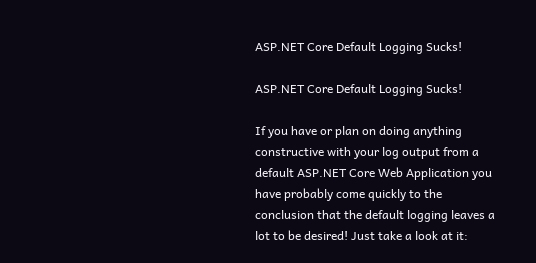ASP.NET Core Default Logging Sucks!

ASP.NET Core Default Logging Sucks!

If you have or plan on doing anything constructive with your log output from a default ASP.NET Core Web Application you have probably come quickly to the conclusion that the default logging leaves a lot to be desired! Just take a look at it: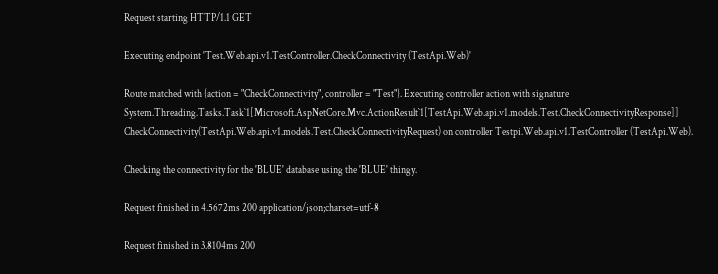Request starting HTTP/1.1 GET

Executing endpoint 'Test.Web.api.v1.TestController.CheckConnectivity (TestApi.Web)'

Route matched with {action = "CheckConnectivity", controller = "Test"}. Executing controller action with signature System.Threading.Tasks.Task`1[Microsoft.AspNetCore.Mvc.ActionResult`1[TestApi.Web.api.v1.models.Test.CheckConnectivityResponse]] CheckConnectivity(TestApi.Web.api.v1.models.Test.CheckConnectivityRequest) on controller Testpi.Web.api.v1.TestController (TestApi.Web).

Checking the connectivity for the 'BLUE' database using the 'BLUE' thingy.

Request finished in 4.5672ms 200 application/json;charset=utf-8

Request finished in 3.8104ms 200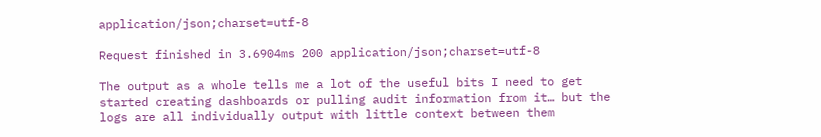application/json;charset=utf-8

Request finished in 3.6904ms 200 application/json;charset=utf-8

The output as a whole tells me a lot of the useful bits I need to get started creating dashboards or pulling audit information from it… but the logs are all individually output with little context between them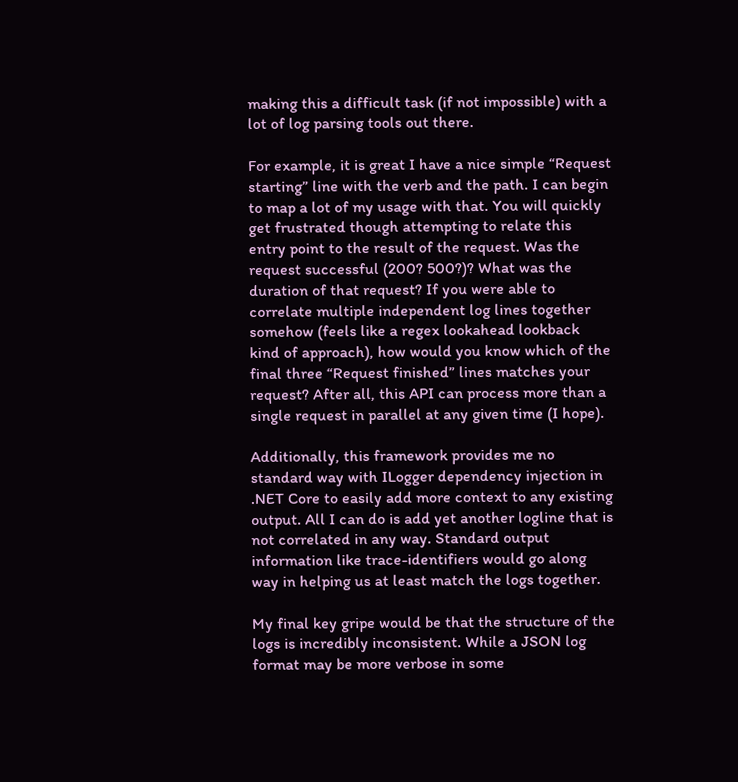making this a difficult task (if not impossible) with a lot of log parsing tools out there.

For example, it is great I have a nice simple “Request starting” line with the verb and the path. I can begin to map a lot of my usage with that. You will quickly get frustrated though attempting to relate this entry point to the result of the request. Was the request successful (200? 500?)? What was the duration of that request? If you were able to correlate multiple independent log lines together somehow (feels like a regex lookahead lookback kind of approach), how would you know which of the final three “Request finished” lines matches your request? After all, this API can process more than a single request in parallel at any given time (I hope).

Additionally, this framework provides me no standard way with ILogger dependency injection in .NET Core to easily add more context to any existing output. All I can do is add yet another logline that is not correlated in any way. Standard output information like trace-identifiers would go along way in helping us at least match the logs together.

My final key gripe would be that the structure of the logs is incredibly inconsistent. While a JSON log format may be more verbose in some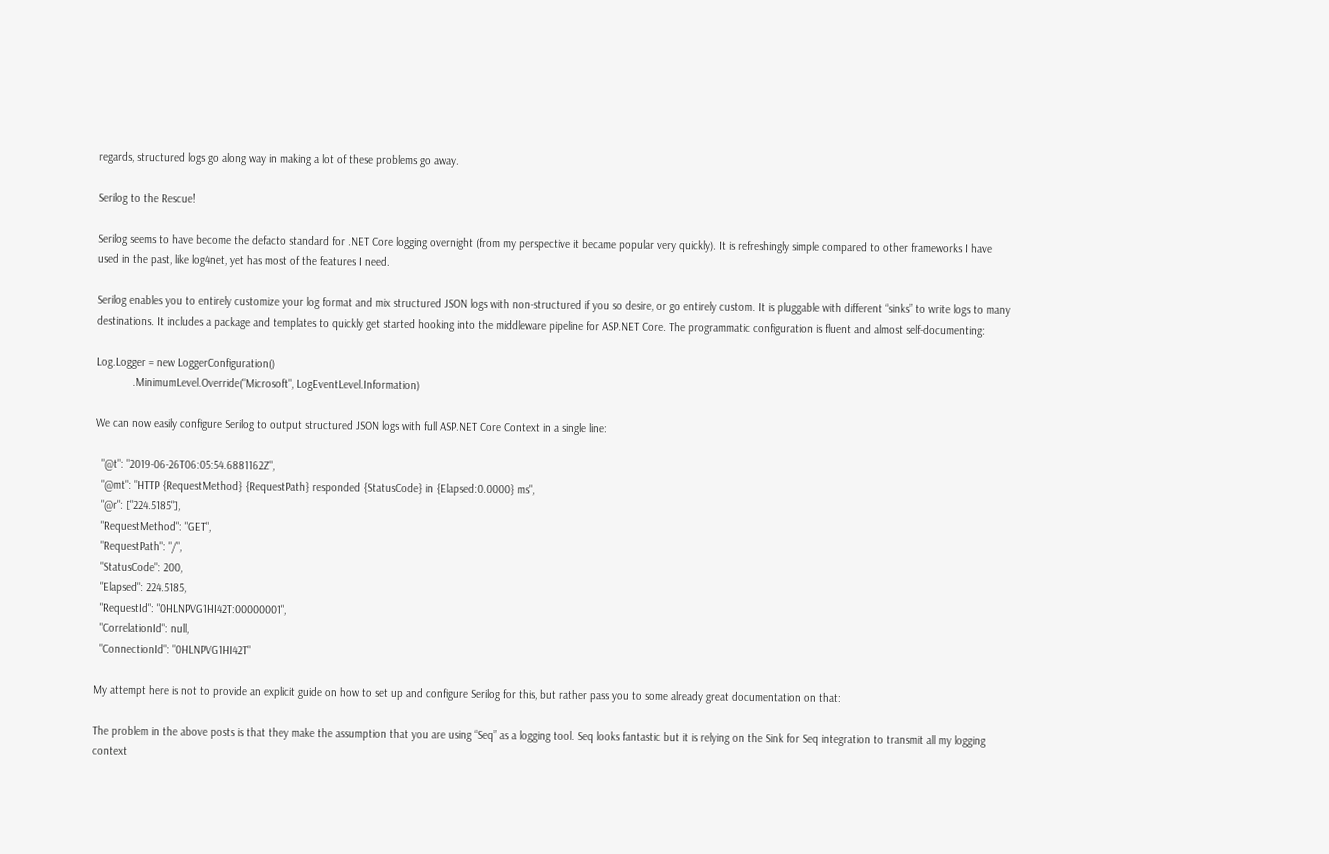regards, structured logs go along way in making a lot of these problems go away.

Serilog to the Rescue!

Serilog seems to have become the defacto standard for .NET Core logging overnight (from my perspective it became popular very quickly). It is refreshingly simple compared to other frameworks I have used in the past, like log4net, yet has most of the features I need.

Serilog enables you to entirely customize your log format and mix structured JSON logs with non-structured if you so desire, or go entirely custom. It is pluggable with different “sinks” to write logs to many destinations. It includes a package and templates to quickly get started hooking into the middleware pipeline for ASP.NET Core. The programmatic configuration is fluent and almost self-documenting:

Log.Logger = new LoggerConfiguration()
            .MinimumLevel.Override("Microsoft", LogEventLevel.Information)

We can now easily configure Serilog to output structured JSON logs with full ASP.NET Core Context in a single line:

  "@t": "2019-06-26T06:05:54.6881162Z",
  "@mt": "HTTP {RequestMethod} {RequestPath} responded {StatusCode} in {Elapsed:0.0000} ms",
  "@r": ["224.5185"],
  "RequestMethod": "GET",
  "RequestPath": "/",
  "StatusCode": 200,
  "Elapsed": 224.5185,
  "RequestId": "0HLNPVG1HI42T:00000001",
  "CorrelationId": null,
  "ConnectionId": "0HLNPVG1HI42T"

My attempt here is not to provide an explicit guide on how to set up and configure Serilog for this, but rather pass you to some already great documentation on that:

The problem in the above posts is that they make the assumption that you are using “Seq” as a logging tool. Seq looks fantastic but it is relying on the Sink for Seq integration to transmit all my logging context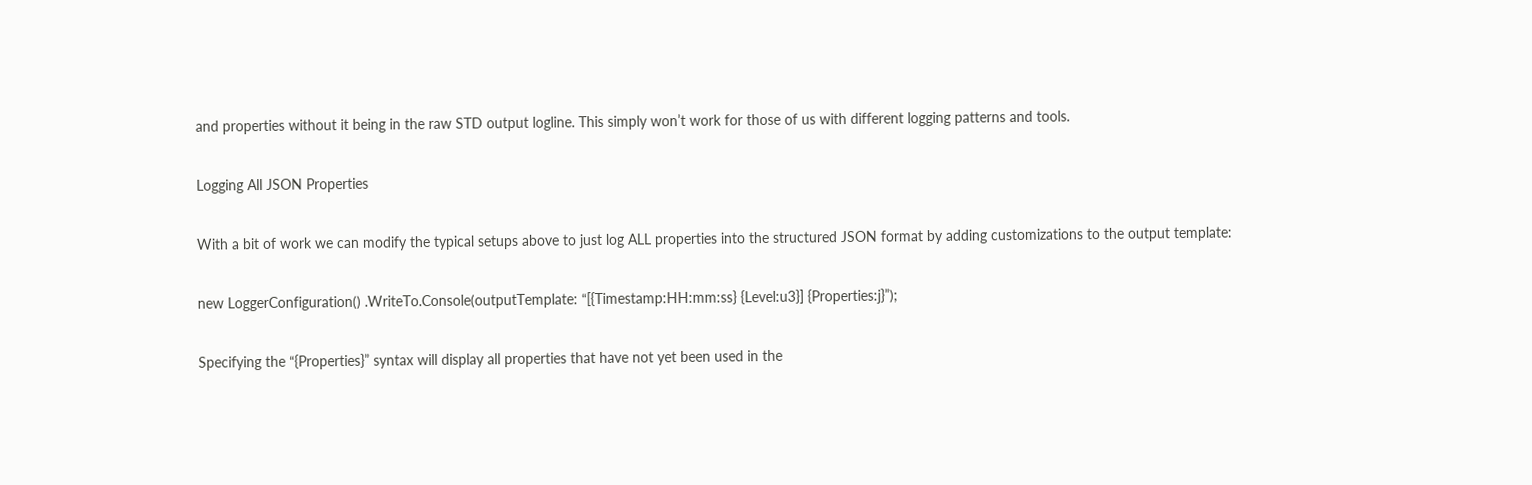and properties without it being in the raw STD output logline. This simply won’t work for those of us with different logging patterns and tools.

Logging All JSON Properties

With a bit of work we can modify the typical setups above to just log ALL properties into the structured JSON format by adding customizations to the output template:

new LoggerConfiguration() .WriteTo.Console(outputTemplate: “[{Timestamp:HH:mm:ss} {Level:u3}] {Properties:j}”);

Specifying the “{Properties}” syntax will display all properties that have not yet been used in the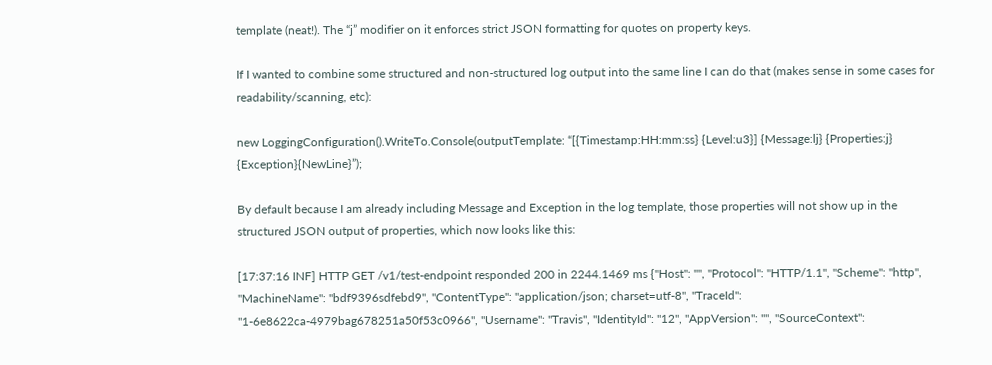template (neat!). The “j” modifier on it enforces strict JSON formatting for quotes on property keys.

If I wanted to combine some structured and non-structured log output into the same line I can do that (makes sense in some cases for readability/scanning, etc):

new LoggingConfiguration().WriteTo.Console(outputTemplate: “[{Timestamp:HH:mm:ss} {Level:u3}] {Message:lj} {Properties:j} {Exception}{NewLine}”);

By default because I am already including Message and Exception in the log template, those properties will not show up in the structured JSON output of properties, which now looks like this:

[17:37:16 INF] HTTP GET /v1/test-endpoint responded 200 in 2244.1469 ms {"Host": "", "Protocol": "HTTP/1.1", "Scheme": "http", "MachineName": "bdf9396sdfebd9", "ContentType": "application/json; charset=utf-8", "TraceId": "1-6e8622ca-4979bag678251a50f53c0966", "Username": "Travis", "IdentityId": "12", "AppVersion": "", "SourceContext":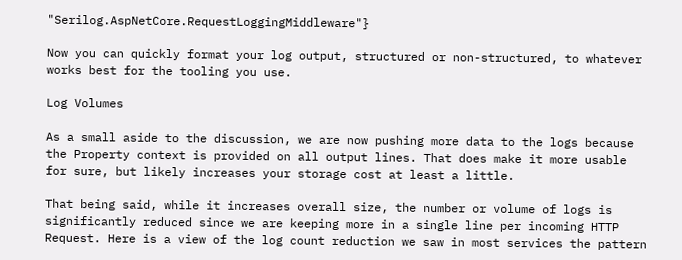"Serilog.AspNetCore.RequestLoggingMiddleware"}

Now you can quickly format your log output, structured or non-structured, to whatever works best for the tooling you use.

Log Volumes

As a small aside to the discussion, we are now pushing more data to the logs because the Property context is provided on all output lines. That does make it more usable for sure, but likely increases your storage cost at least a little.

That being said, while it increases overall size, the number or volume of logs is significantly reduced since we are keeping more in a single line per incoming HTTP Request. Here is a view of the log count reduction we saw in most services the pattern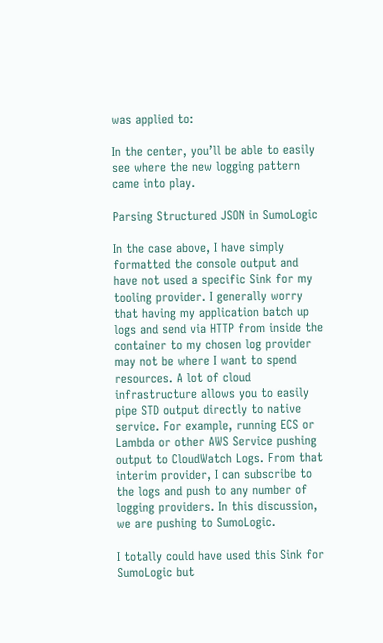was applied to:

In the center, you’ll be able to easily see where the new logging pattern came into play.

Parsing Structured JSON in SumoLogic

In the case above, I have simply formatted the console output and have not used a specific Sink for my tooling provider. I generally worry that having my application batch up logs and send via HTTP from inside the container to my chosen log provider may not be where I want to spend resources. A lot of cloud infrastructure allows you to easily pipe STD output directly to native service. For example, running ECS or Lambda or other AWS Service pushing output to CloudWatch Logs. From that interim provider, I can subscribe to the logs and push to any number of logging providers. In this discussion, we are pushing to SumoLogic.

I totally could have used this Sink for SumoLogic but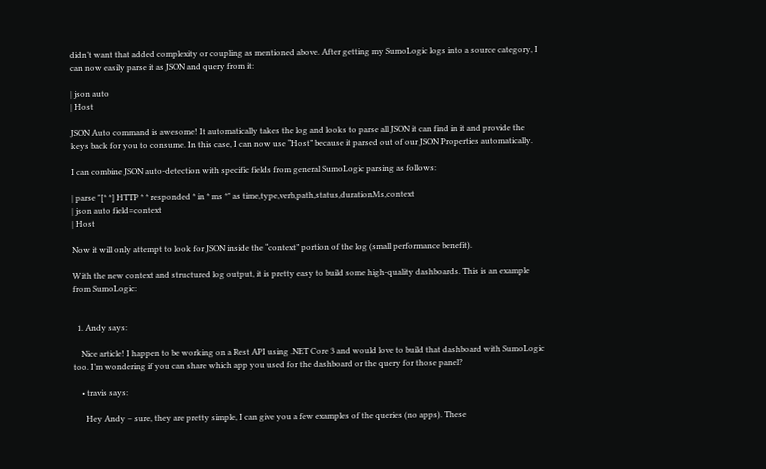didn’t want that added complexity or coupling as mentioned above. After getting my SumoLogic logs into a source category, I can now easily parse it as JSON and query from it:

| json auto
| Host

JSON Auto command is awesome! It automatically takes the log and looks to parse all JSON it can find in it and provide the keys back for you to consume. In this case, I can now use “Host” because it parsed out of our JSON Properties automatically.

I can combine JSON auto-detection with specific fields from general SumoLogic parsing as follows:

| parse "[* *] HTTP * * responded * in * ms *" as time,type,verb,path,status,durationMs,context
| json auto field=context
| Host

Now it will only attempt to look for JSON inside the “context” portion of the log (small performance benefit).

With the new context and structured log output, it is pretty easy to build some high-quality dashboards. This is an example from SumoLogic:


  1. Andy says:

    Nice article! I happen to be working on a Rest API using .NET Core 3 and would love to build that dashboard with SumoLogic too. I’m wondering if you can share which app you used for the dashboard or the query for those panel?

    • travis says:

      Hey Andy – sure, they are pretty simple, I can give you a few examples of the queries (no apps). These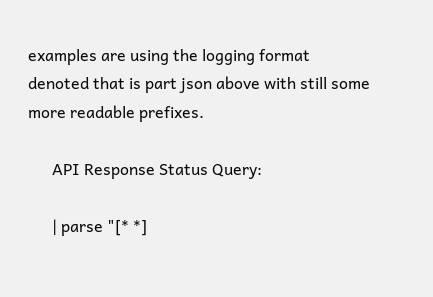examples are using the logging format denoted that is part json above with still some more readable prefixes.

      API Response Status Query:

      | parse "[* *]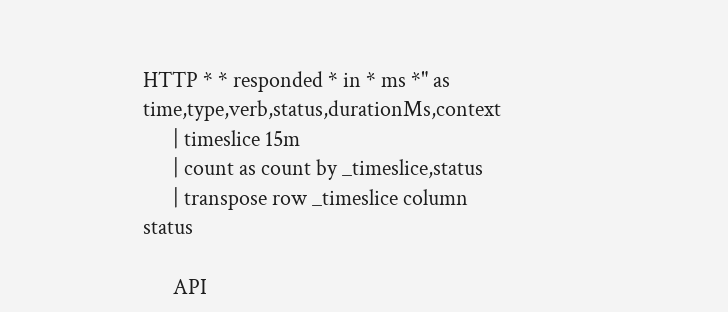HTTP * * responded * in * ms *" as time,type,verb,status,durationMs,context
      | timeslice 15m
      | count as count by _timeslice,status
      | transpose row _timeslice column status

      API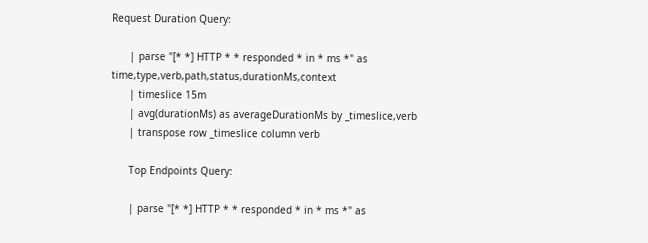Request Duration Query:

      | parse "[* *] HTTP * * responded * in * ms *" as time,type,verb,path,status,durationMs,context
      | timeslice 15m
      | avg(durationMs) as averageDurationMs by _timeslice,verb
      | transpose row _timeslice column verb

      Top Endpoints Query:

      | parse "[* *] HTTP * * responded * in * ms *" as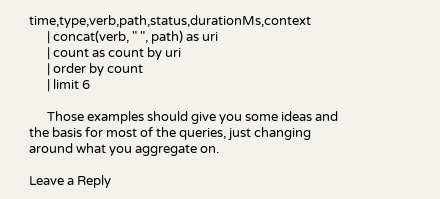time,type,verb,path,status,durationMs,context
      | concat(verb, " ", path) as uri
      | count as count by uri
      | order by count
      | limit 6

      Those examples should give you some ideas and the basis for most of the queries, just changing around what you aggregate on.

Leave a Reply